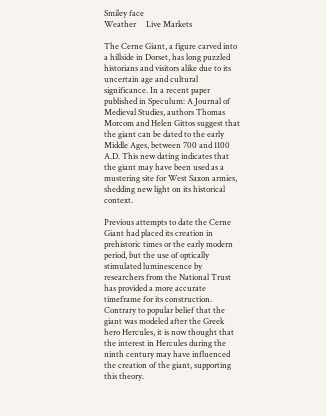Smiley face
Weather     Live Markets

The Cerne Giant, a figure carved into a hillside in Dorset, has long puzzled historians and visitors alike due to its uncertain age and cultural significance. In a recent paper published in Speculum: A Journal of Medieval Studies, authors Thomas Morcom and Helen Gittos suggest that the giant can be dated to the early Middle Ages, between 700 and 1100 A.D. This new dating indicates that the giant may have been used as a mustering site for West Saxon armies, shedding new light on its historical context.

Previous attempts to date the Cerne Giant had placed its creation in prehistoric times or the early modern period, but the use of optically stimulated luminescence by researchers from the National Trust has provided a more accurate timeframe for its construction. Contrary to popular belief that the giant was modeled after the Greek hero Hercules, it is now thought that the interest in Hercules during the ninth century may have influenced the creation of the giant, supporting this theory.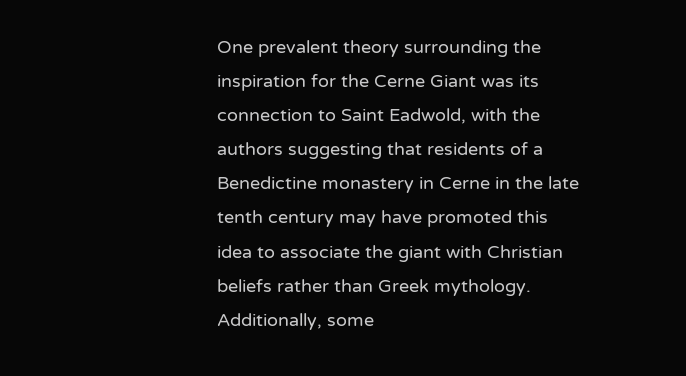One prevalent theory surrounding the inspiration for the Cerne Giant was its connection to Saint Eadwold, with the authors suggesting that residents of a Benedictine monastery in Cerne in the late tenth century may have promoted this idea to associate the giant with Christian beliefs rather than Greek mythology. Additionally, some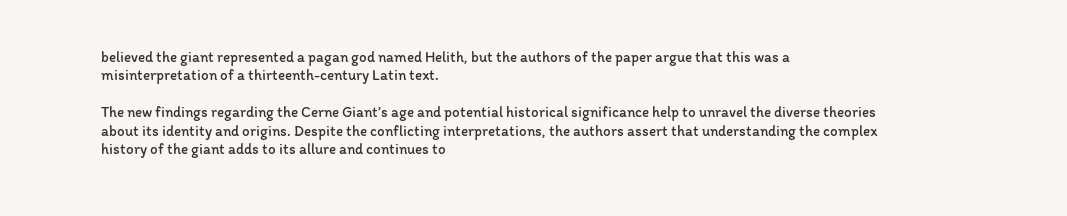believed the giant represented a pagan god named Helith, but the authors of the paper argue that this was a misinterpretation of a thirteenth-century Latin text.

The new findings regarding the Cerne Giant’s age and potential historical significance help to unravel the diverse theories about its identity and origins. Despite the conflicting interpretations, the authors assert that understanding the complex history of the giant adds to its allure and continues to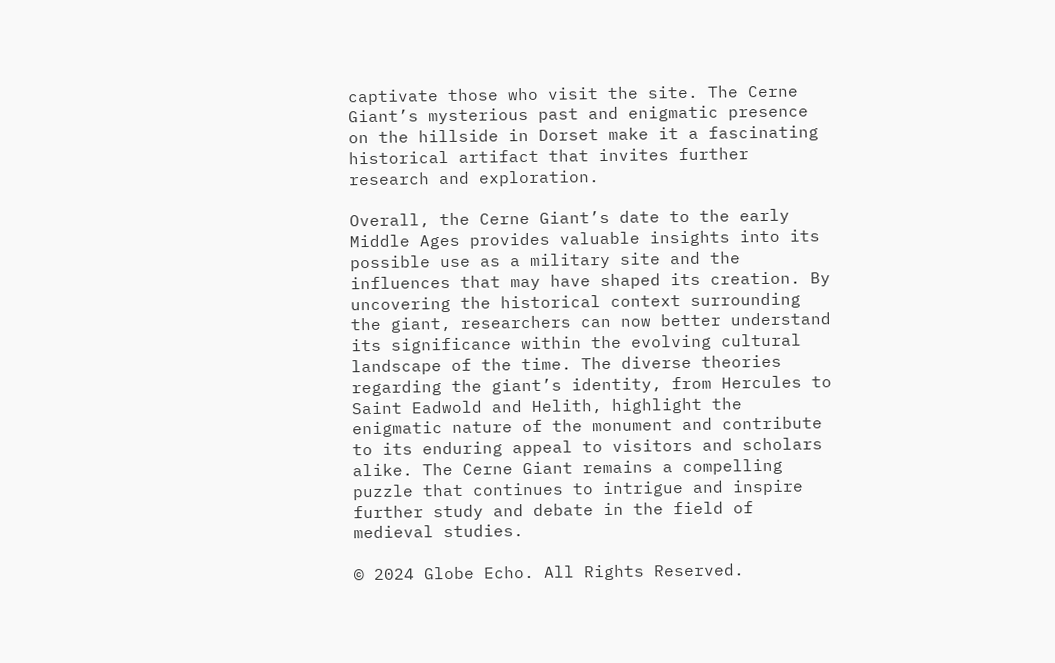captivate those who visit the site. The Cerne Giant’s mysterious past and enigmatic presence on the hillside in Dorset make it a fascinating historical artifact that invites further research and exploration.

Overall, the Cerne Giant’s date to the early Middle Ages provides valuable insights into its possible use as a military site and the influences that may have shaped its creation. By uncovering the historical context surrounding the giant, researchers can now better understand its significance within the evolving cultural landscape of the time. The diverse theories regarding the giant’s identity, from Hercules to Saint Eadwold and Helith, highlight the enigmatic nature of the monument and contribute to its enduring appeal to visitors and scholars alike. The Cerne Giant remains a compelling puzzle that continues to intrigue and inspire further study and debate in the field of medieval studies.

© 2024 Globe Echo. All Rights Reserved.